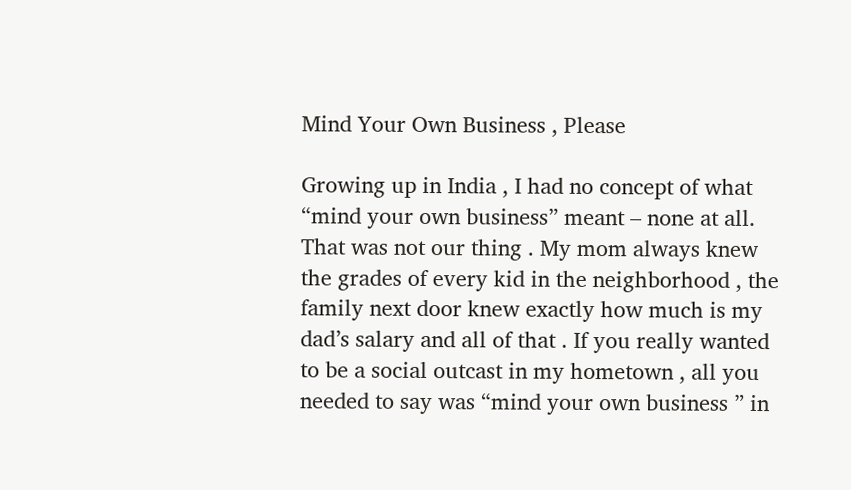Mind Your Own Business , Please

Growing up in India , I had no concept of what “mind your own business” meant – none at all. That was not our thing . My mom always knew the grades of every kid in the neighborhood , the family next door knew exactly how much is my dad’s salary and all of that . If you really wanted to be a social outcast in my hometown , all you needed to say was “mind your own business ” in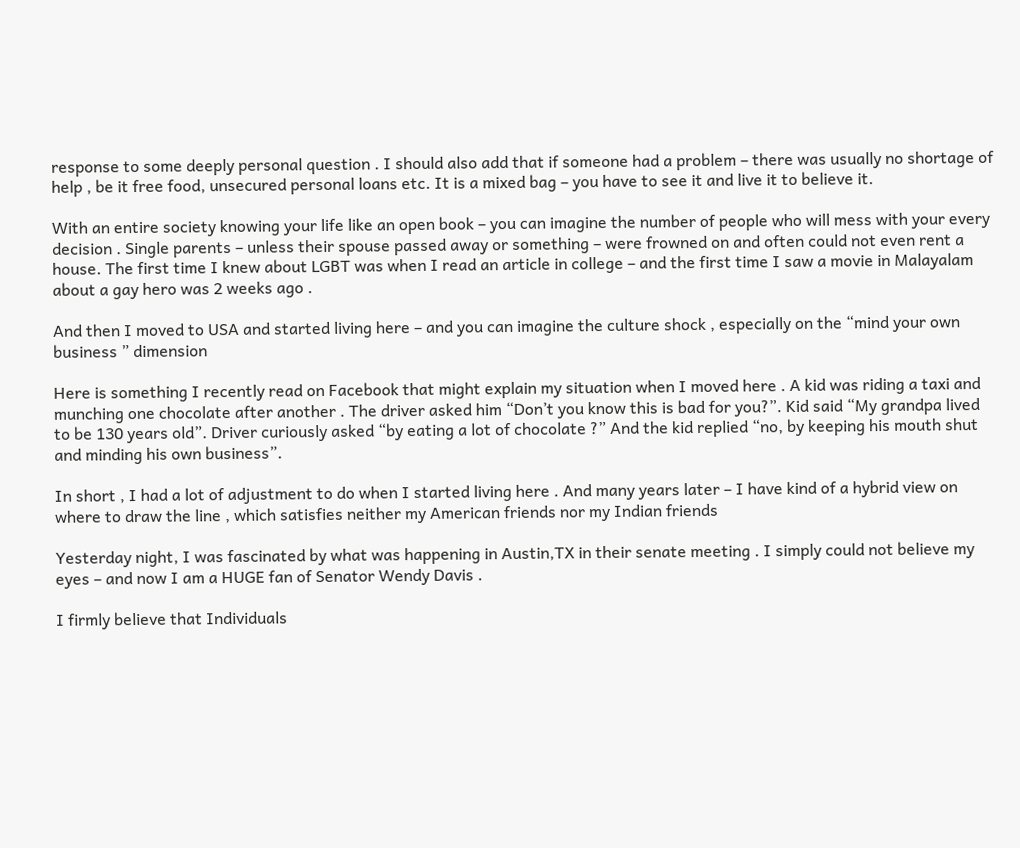response to some deeply personal question . I should also add that if someone had a problem – there was usually no shortage of help , be it free food, unsecured personal loans etc. It is a mixed bag – you have to see it and live it to believe it.

With an entire society knowing your life like an open book – you can imagine the number of people who will mess with your every decision . Single parents – unless their spouse passed away or something – were frowned on and often could not even rent a house. The first time I knew about LGBT was when I read an article in college – and the first time I saw a movie in Malayalam about a gay hero was 2 weeks ago .

And then I moved to USA and started living here – and you can imagine the culture shock , especially on the “mind your own business ” dimension

Here is something I recently read on Facebook that might explain my situation when I moved here . A kid was riding a taxi and munching one chocolate after another . The driver asked him “Don’t you know this is bad for you?”. Kid said “My grandpa lived to be 130 years old”. Driver curiously asked “by eating a lot of chocolate ?” And the kid replied “no, by keeping his mouth shut and minding his own business”.

In short , I had a lot of adjustment to do when I started living here . And many years later – I have kind of a hybrid view on where to draw the line , which satisfies neither my American friends nor my Indian friends

Yesterday night, I was fascinated by what was happening in Austin,TX in their senate meeting . I simply could not believe my eyes – and now I am a HUGE fan of Senator Wendy Davis .

I firmly believe that Individuals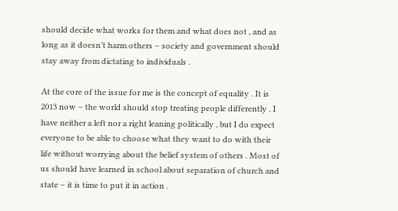should decide what works for them and what does not , and as long as it doesn’t harm others – society and government should stay away from dictating to individuals .

At the core of the issue for me is the concept of equality . It is 2013 now – the world should stop treating people differently . I have neither a left nor a right leaning politically , but I do expect everyone to be able to choose what they want to do with their life without worrying about the belief system of others . Most of us should have learned in school about separation of church and state – it is time to put it in action .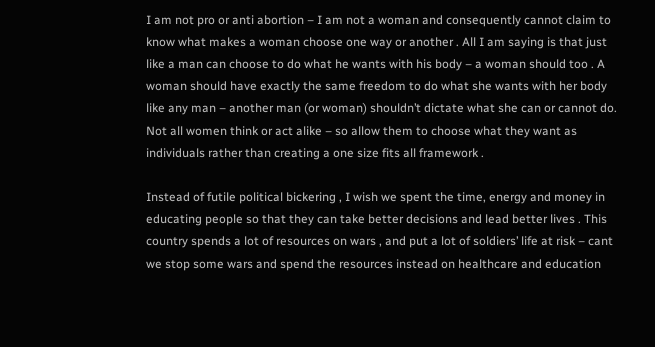I am not pro or anti abortion – I am not a woman and consequently cannot claim to know what makes a woman choose one way or another . All I am saying is that just like a man can choose to do what he wants with his body – a woman should too . A woman should have exactly the same freedom to do what she wants with her body like any man – another man (or woman) shouldn’t dictate what she can or cannot do. Not all women think or act alike – so allow them to choose what they want as individuals rather than creating a one size fits all framework .

Instead of futile political bickering , I wish we spent the time, energy and money in educating people so that they can take better decisions and lead better lives . This country spends a lot of resources on wars , and put a lot of soldiers’ life at risk – cant we stop some wars and spend the resources instead on healthcare and education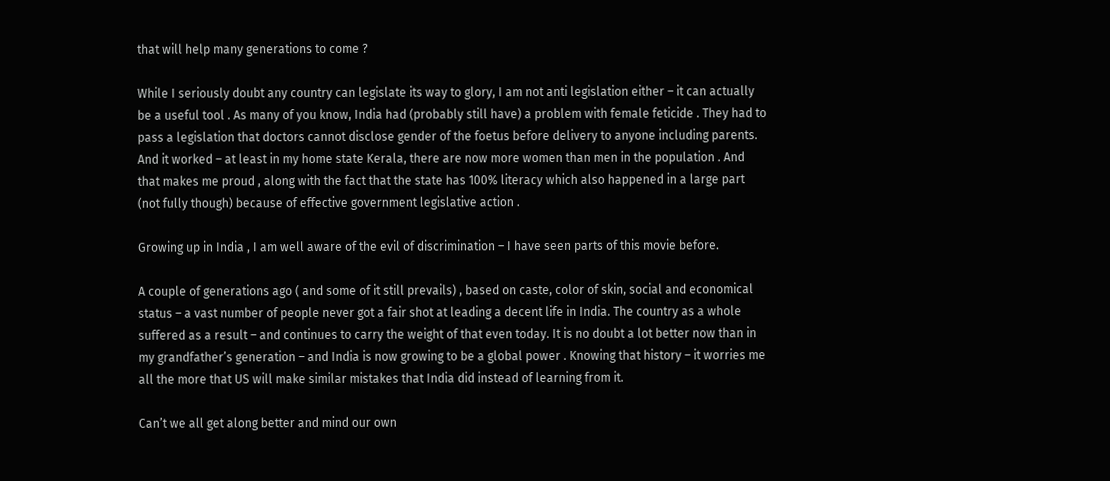that will help many generations to come ?

While I seriously doubt any country can legislate its way to glory, I am not anti legislation either – it can actually be a useful tool . As many of you know, India had (probably still have) a problem with female feticide . They had to pass a legislation that doctors cannot disclose gender of the foetus before delivery to anyone including parents. And it worked – at least in my home state Kerala, there are now more women than men in the population . And that makes me proud , along with the fact that the state has 100% literacy which also happened in a large part (not fully though) because of effective government legislative action .

Growing up in India , I am well aware of the evil of discrimination – I have seen parts of this movie before.

A couple of generations ago ( and some of it still prevails) , based on caste, color of skin, social and economical status – a vast number of people never got a fair shot at leading a decent life in India. The country as a whole suffered as a result – and continues to carry the weight of that even today. It is no doubt a lot better now than in my grandfather’s generation – and India is now growing to be a global power . Knowing that history – it worries me all the more that US will make similar mistakes that India did instead of learning from it.

Can’t we all get along better and mind our own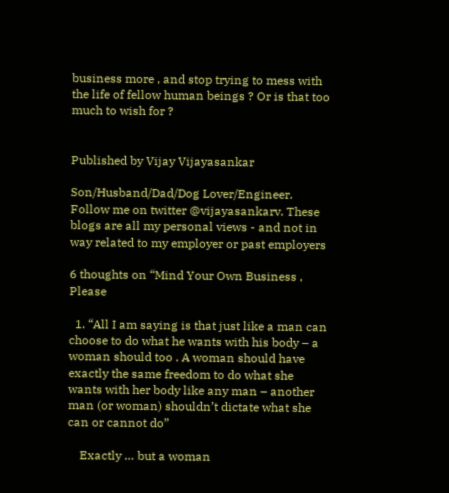business more , and stop trying to mess with the life of fellow human beings ? Or is that too much to wish for ?


Published by Vijay Vijayasankar

Son/Husband/Dad/Dog Lover/Engineer. Follow me on twitter @vijayasankarv. These blogs are all my personal views - and not in way related to my employer or past employers

6 thoughts on “Mind Your Own Business , Please

  1. “All I am saying is that just like a man can choose to do what he wants with his body – a woman should too . A woman should have exactly the same freedom to do what she wants with her body like any man – another man (or woman) shouldn’t dictate what she can or cannot do”

    Exactly … but a woman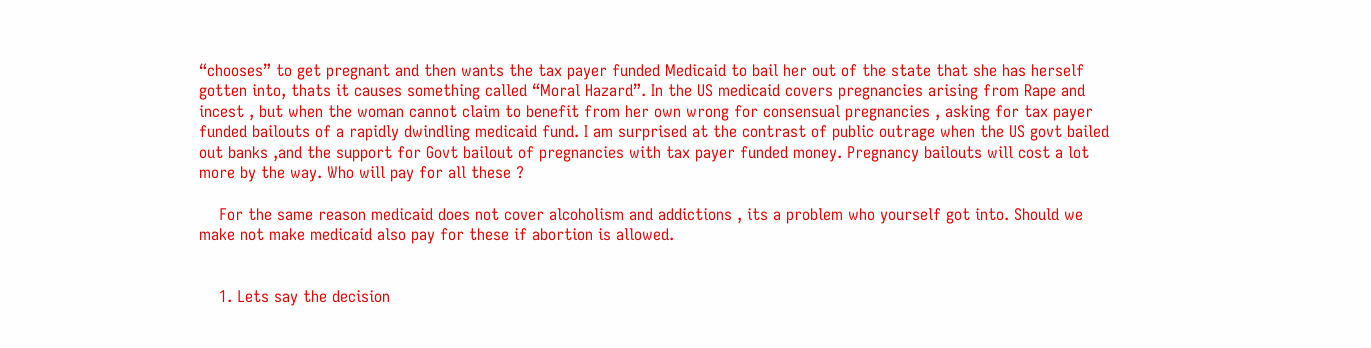“chooses” to get pregnant and then wants the tax payer funded Medicaid to bail her out of the state that she has herself gotten into, thats it causes something called “Moral Hazard”. In the US medicaid covers pregnancies arising from Rape and incest , but when the woman cannot claim to benefit from her own wrong for consensual pregnancies , asking for tax payer funded bailouts of a rapidly dwindling medicaid fund. I am surprised at the contrast of public outrage when the US govt bailed out banks ,and the support for Govt bailout of pregnancies with tax payer funded money. Pregnancy bailouts will cost a lot more by the way. Who will pay for all these ?

    For the same reason medicaid does not cover alcoholism and addictions , its a problem who yourself got into. Should we make not make medicaid also pay for these if abortion is allowed.


    1. Lets say the decision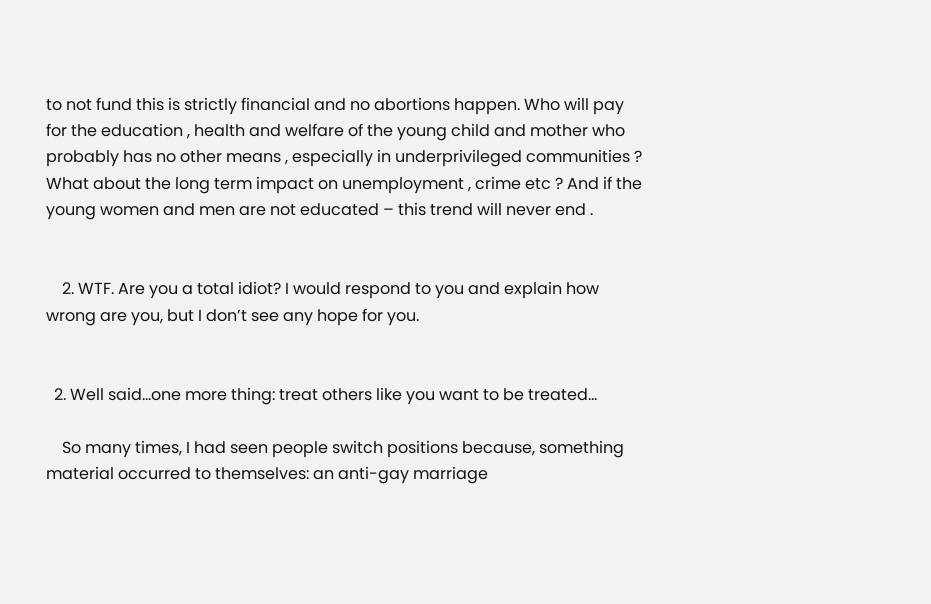to not fund this is strictly financial and no abortions happen. Who will pay for the education , health and welfare of the young child and mother who probably has no other means , especially in underprivileged communities ? What about the long term impact on unemployment , crime etc ? And if the young women and men are not educated – this trend will never end .


    2. WTF. Are you a total idiot? I would respond to you and explain how wrong are you, but I don’t see any hope for you.


  2. Well said…one more thing: treat others like you want to be treated…

    So many times, I had seen people switch positions because, something material occurred to themselves: an anti-gay marriage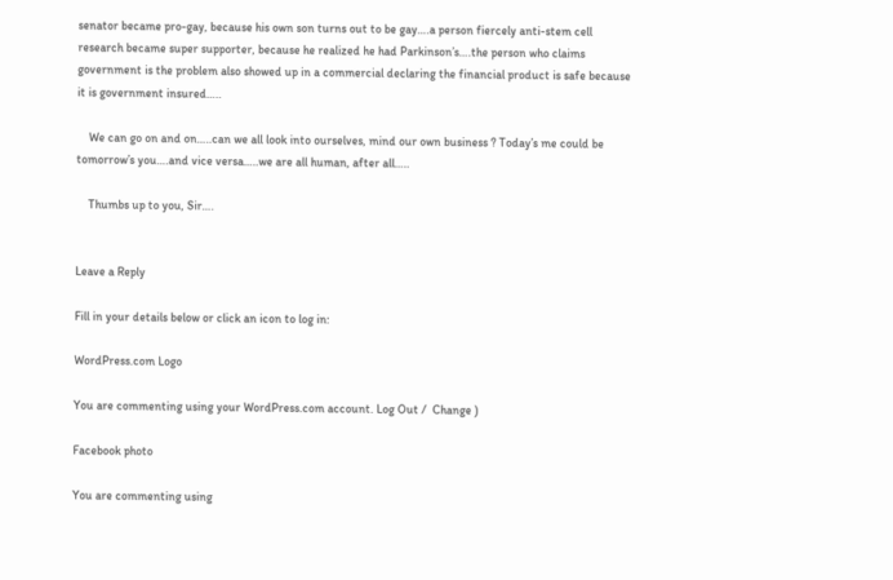senator became pro-gay, because his own son turns out to be gay….a person fiercely anti-stem cell research became super supporter, because he realized he had Parkinson’s….the person who claims government is the problem also showed up in a commercial declaring the financial product is safe because it is government insured…..

    We can go on and on…..can we all look into ourselves, mind our own business ? Today’s me could be tomorrow’s you….and vice versa…..we are all human, after all…..

    Thumbs up to you, Sir….


Leave a Reply

Fill in your details below or click an icon to log in:

WordPress.com Logo

You are commenting using your WordPress.com account. Log Out /  Change )

Facebook photo

You are commenting using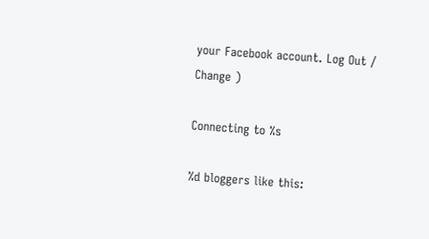your Facebook account. Log Out /  Change )

Connecting to %s

%d bloggers like this: